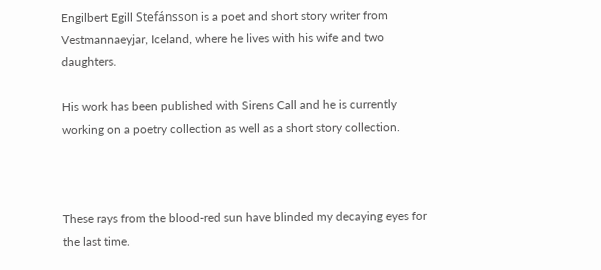Engilbert Egill Stefánsson is a poet and short story writer from Vestmannaeyjar, Iceland, where he lives with his wife and two daughters.

His work has been published with Sirens Call and he is currently working on a poetry collection as well as a short story collection.



These rays from the blood-red sun have blinded my decaying eyes for the last time.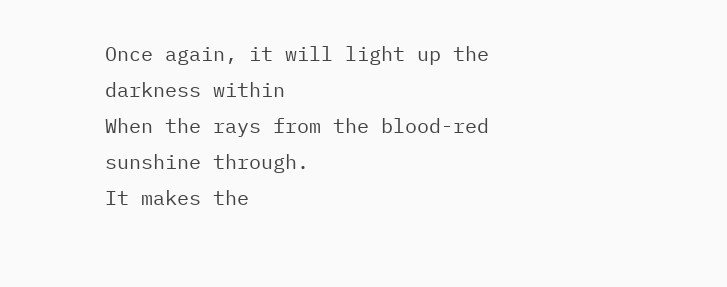Once again, it will light up the darkness within
When the rays from the blood-red sunshine through.
It makes the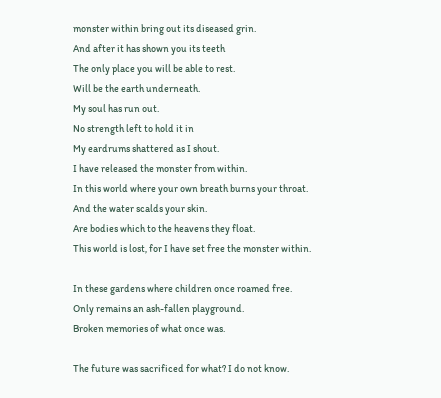monster within bring out its diseased grin.
And after it has shown you its teeth
The only place you will be able to rest.
Will be the earth underneath.
My soul has run out.
No strength left to hold it in
My eardrums shattered as I shout.
I have released the monster from within.
In this world where your own breath burns your throat.
And the water scalds your skin.
Are bodies which to the heavens they float.
This world is lost, for I have set free the monster within.

In these gardens where children once roamed free.
Only remains an ash-fallen playground.
Broken memories of what once was.

The future was sacrificed for what? I do not know.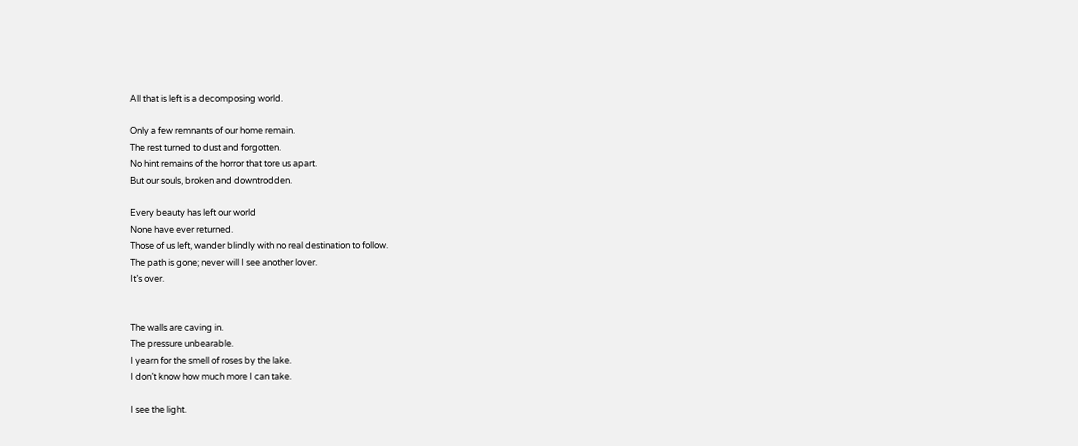All that is left is a decomposing world.

Only a few remnants of our home remain.
The rest turned to dust and forgotten.
No hint remains of the horror that tore us apart.
But our souls, broken and downtrodden.

Every beauty has left our world
None have ever returned.
Those of us left, wander blindly with no real destination to follow.
The path is gone; never will I see another lover.
It’s over.


The walls are caving in.
The pressure unbearable.
I yearn for the smell of roses by the lake.
I don’t know how much more I can take.

I see the light.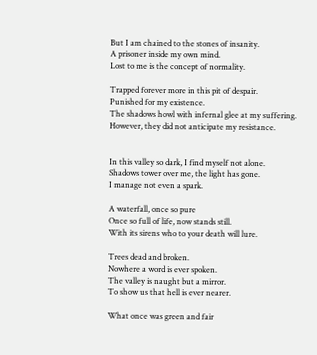But I am chained to the stones of insanity.
A prisoner inside my own mind.
Lost to me is the concept of normality.

Trapped forever more in this pit of despair.
Punished for my existence.
The shadows howl with infernal glee at my suffering.
However, they did not anticipate my resistance.


In this valley so dark, I find myself not alone.
Shadows tower over me, the light has gone.
I manage not even a spark.

A waterfall, once so pure
Once so full of life, now stands still.
With its sirens who to your death will lure.

Trees dead and broken.
Nowhere a word is ever spoken.
The valley is naught but a mirror.
To show us that hell is ever nearer.

What once was green and fair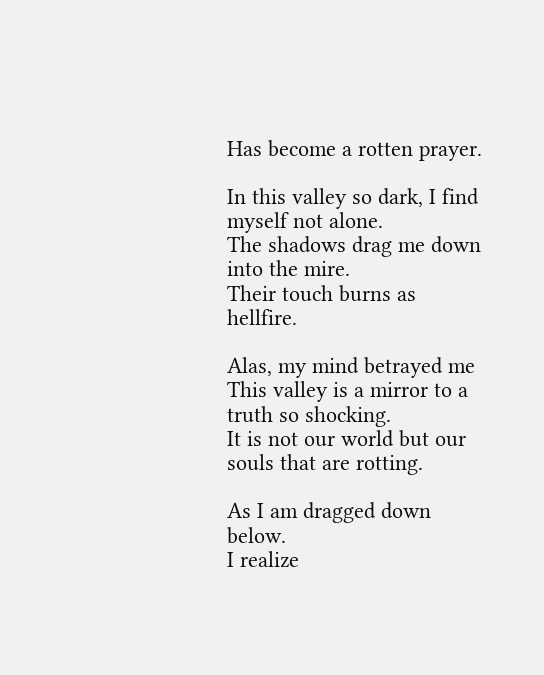Has become a rotten prayer.

In this valley so dark, I find myself not alone.
The shadows drag me down into the mire.
Their touch burns as hellfire.

Alas, my mind betrayed me
This valley is a mirror to a truth so shocking.
It is not our world but our souls that are rotting.

As I am dragged down below.
I realize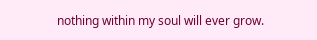nothing within my soul will ever grow.